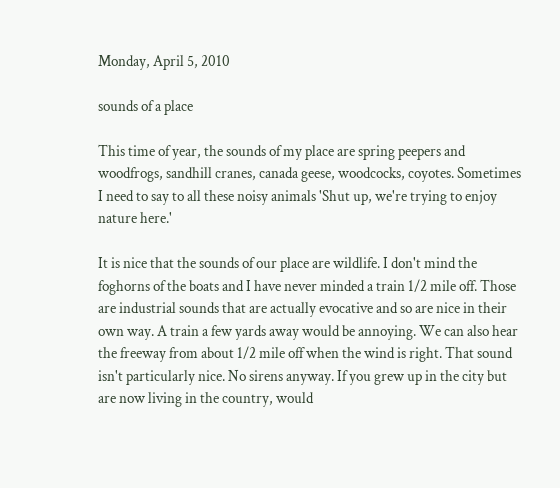Monday, April 5, 2010

sounds of a place

This time of year, the sounds of my place are spring peepers and woodfrogs, sandhill cranes, canada geese, woodcocks, coyotes. Sometimes I need to say to all these noisy animals 'Shut up, we're trying to enjoy nature here.'

It is nice that the sounds of our place are wildlife. I don't mind the foghorns of the boats and I have never minded a train 1/2 mile off. Those are industrial sounds that are actually evocative and so are nice in their own way. A train a few yards away would be annoying. We can also hear the freeway from about 1/2 mile off when the wind is right. That sound isn't particularly nice. No sirens anyway. If you grew up in the city but are now living in the country, would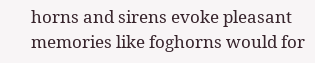horns and sirens evoke pleasant memories like foghorns would for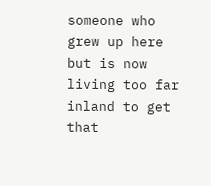someone who grew up here but is now living too far inland to get that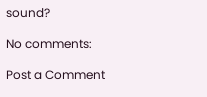sound?

No comments:

Post a Comment